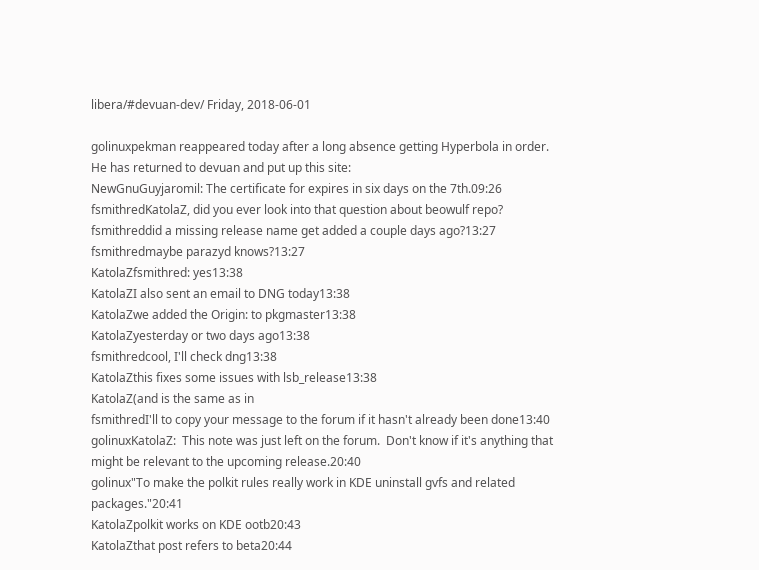libera/#devuan-dev/ Friday, 2018-06-01

golinuxpekman reappeared today after a long absence getting Hyperbola in order.  He has returned to devuan and put up this site:
NewGnuGuyjaromil: The certificate for expires in six days on the 7th.09:26
fsmithredKatolaZ, did you ever look into that question about beowulf repo?
fsmithreddid a missing release name get added a couple days ago?13:27
fsmithredmaybe parazyd knows?13:27
KatolaZfsmithred: yes13:38
KatolaZI also sent an email to DNG today13:38
KatolaZwe added the Origin: to pkgmaster13:38
KatolaZyesterday or two days ago13:38
fsmithredcool, I'll check dng13:38
KatolaZthis fixes some issues with lsb_release13:38
KatolaZ(and is the same as in
fsmithredI'll to copy your message to the forum if it hasn't already been done13:40
golinuxKatolaZ:  This note was just left on the forum.  Don't know if it's anything that might be relevant to the upcoming release.20:40
golinux"To make the polkit rules really work in KDE uninstall gvfs and related packages."20:41
KatolaZpolkit works on KDE ootb20:43
KatolaZthat post refers to beta20:44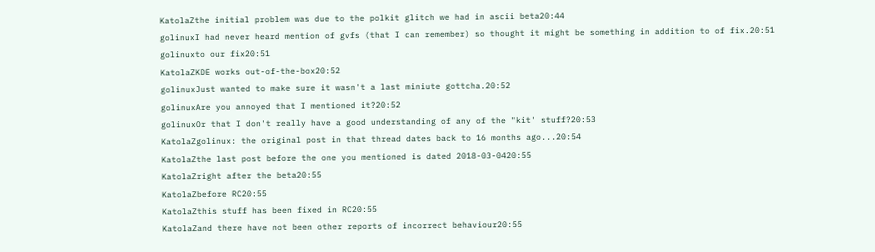KatolaZthe initial problem was due to the polkit glitch we had in ascii beta20:44
golinuxI had never heard mention of gvfs (that I can remember) so thought it might be something in addition to of fix.20:51
golinuxto our fix20:51
KatolaZKDE works out-of-the-box20:52
golinuxJust wanted to make sure it wasn't a last miniute gottcha.20:52
golinuxAre you annoyed that I mentioned it?20:52
golinuxOr that I don't really have a good understanding of any of the "kit' stuff?20:53
KatolaZgolinux: the original post in that thread dates back to 16 months ago...20:54
KatolaZthe last post before the one you mentioned is dated 2018-03-0420:55
KatolaZright after the beta20:55
KatolaZbefore RC20:55
KatolaZthis stuff has been fixed in RC20:55
KatolaZand there have not been other reports of incorrect behaviour20:55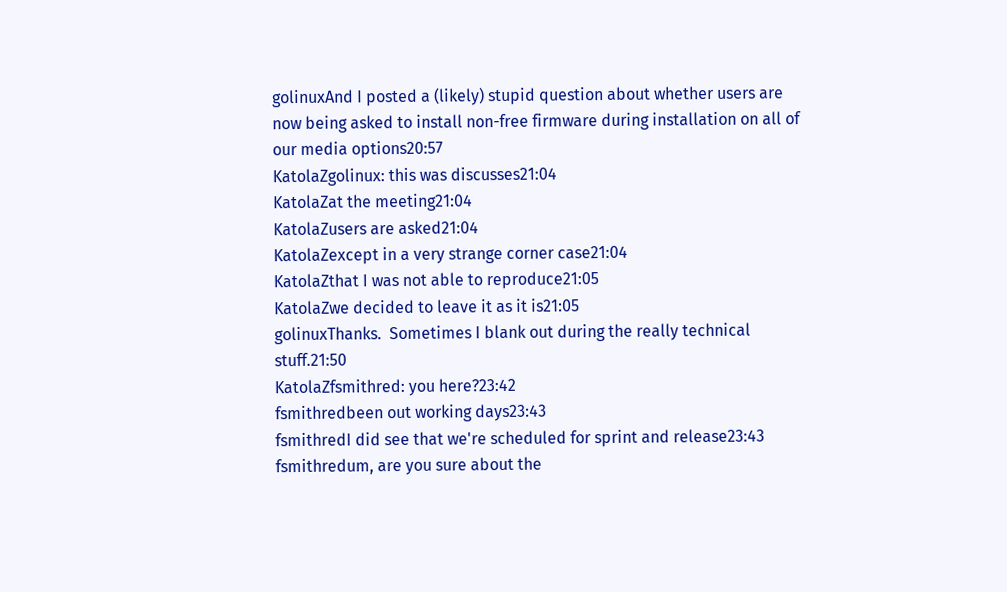golinuxAnd I posted a (likely) stupid question about whether users are now being asked to install non-free firmware during installation on all of our media options20:57
KatolaZgolinux: this was discusses21:04
KatolaZat the meeting21:04
KatolaZusers are asked21:04
KatolaZexcept in a very strange corner case21:04
KatolaZthat I was not able to reproduce21:05
KatolaZwe decided to leave it as it is21:05
golinuxThanks.  Sometimes I blank out during the really technical stuff.21:50
KatolaZfsmithred: you here?23:42
fsmithredbeen out working days23:43
fsmithredI did see that we're scheduled for sprint and release23:43
fsmithredum, are you sure about the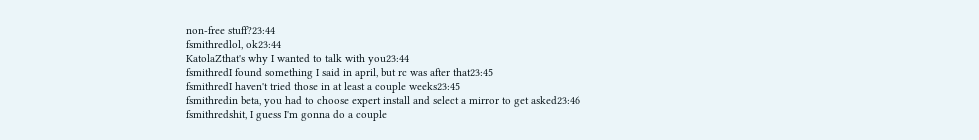non-free stuff?23:44
fsmithredlol, ok23:44
KatolaZthat's why I wanted to talk with you23:44
fsmithredI found something I said in april, but rc was after that23:45
fsmithredI haven't tried those in at least a couple weeks23:45
fsmithredin beta, you had to choose expert install and select a mirror to get asked23:46
fsmithredshit, I guess I'm gonna do a couple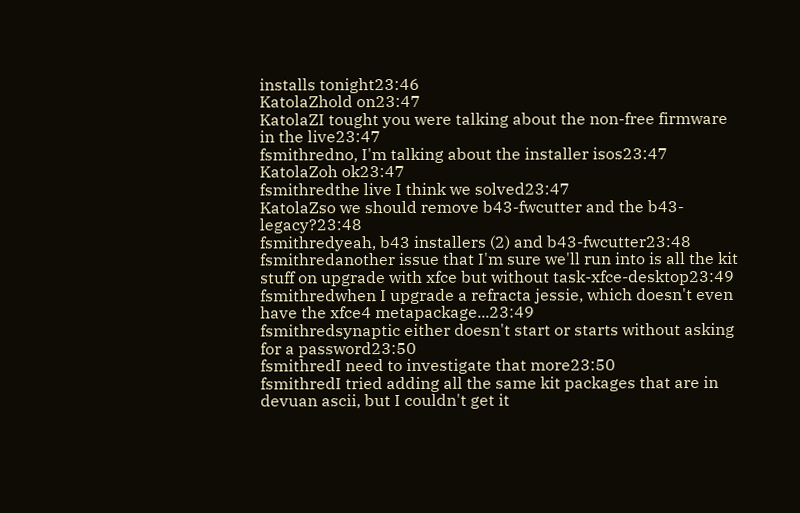installs tonight23:46
KatolaZhold on23:47
KatolaZI tought you were talking about the non-free firmware in the live23:47
fsmithredno, I'm talking about the installer isos23:47
KatolaZoh ok23:47
fsmithredthe live I think we solved23:47
KatolaZso we should remove b43-fwcutter and the b43-legacy?23:48
fsmithredyeah, b43 installers (2) and b43-fwcutter23:48
fsmithredanother issue that I'm sure we'll run into is all the kit stuff on upgrade with xfce but without task-xfce-desktop23:49
fsmithredwhen I upgrade a refracta jessie, which doesn't even have the xfce4 metapackage...23:49
fsmithredsynaptic either doesn't start or starts without asking for a password23:50
fsmithredI need to investigate that more23:50
fsmithredI tried adding all the same kit packages that are in devuan ascii, but I couldn't get it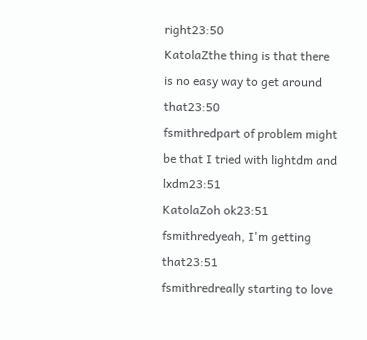right23:50
KatolaZthe thing is that there is no easy way to get around that23:50
fsmithredpart of problem might be that I tried with lightdm and lxdm23:51
KatolaZoh ok23:51
fsmithredyeah, I'm getting that23:51
fsmithredreally starting to love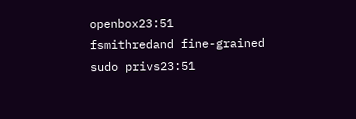openbox23:51
fsmithredand fine-grained sudo privs23:51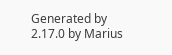Generated by 2.17.0 by Marius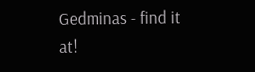Gedminas - find it at!